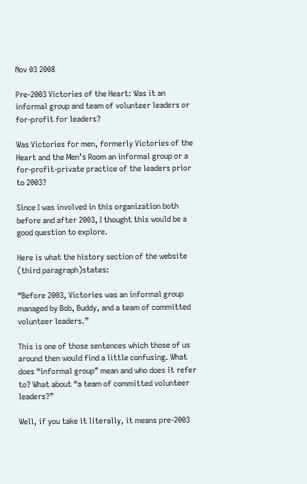Nov 03 2008

Pre-2003 Victories of the Heart: Was it an informal group and team of volunteer leaders or for-profit for leaders?

Was Victories for men, formerly Victories of the Heart and the Men’s Room an informal group or a for-profit-private practice of the leaders prior to 2003?

Since I was involved in this organization both before and after 2003, I thought this would be a good question to explore.

Here is what the history section of the website (third paragraph)states:

“Before 2003, Victories was an informal group managed by Bob, Buddy, and a team of committed volunteer leaders.”

This is one of those sentences which those of us around then would find a little confusing. What does “informal group” mean and who does it refer to? What about “a team of committed volunteer leaders?”

Well, if you take it literally, it means pre-2003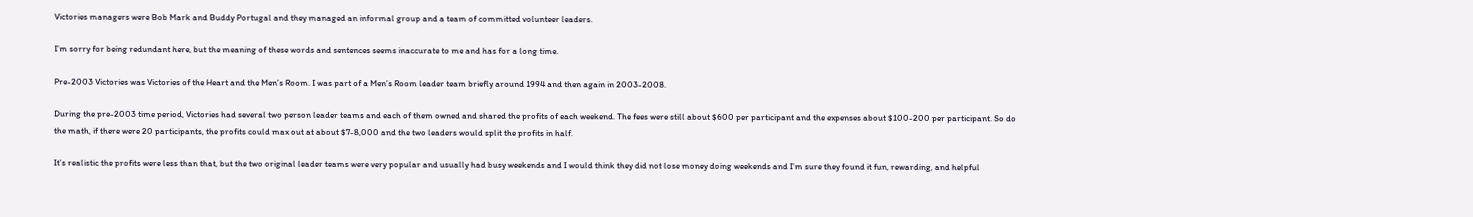Victories managers were Bob Mark and Buddy Portugal and they managed an informal group and a team of committed volunteer leaders.

I’m sorry for being redundant here, but the meaning of these words and sentences seems inaccurate to me and has for a long time.

Pre-2003 Victories was Victories of the Heart and the Men’s Room. I was part of a Men’s Room leader team briefly around 1994 and then again in 2003-2008.

During the pre-2003 time period, Victories had several two person leader teams and each of them owned and shared the profits of each weekend. The fees were still about $600 per participant and the expenses about $100-200 per participant. So do the math, if there were 20 participants, the profits could max out at about $7-8,000 and the two leaders would split the profits in half.

It’s realistic the profits were less than that, but the two original leader teams were very popular and usually had busy weekends and I would think they did not lose money doing weekends and I’m sure they found it fun, rewarding, and helpful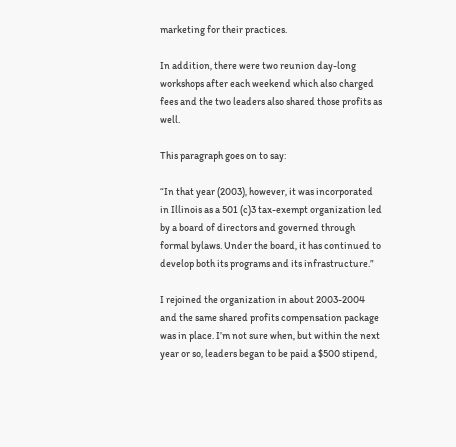marketing for their practices.

In addition, there were two reunion day-long workshops after each weekend which also charged fees and the two leaders also shared those profits as well.

This paragraph goes on to say:

“In that year (2003), however, it was incorporated in Illinois as a 501 (c)3 tax-exempt organization led by a board of directors and governed through formal bylaws. Under the board, it has continued to develop both its programs and its infrastructure.”

I rejoined the organization in about 2003-2004 and the same shared profits compensation package was in place. I’m not sure when, but within the next year or so, leaders began to be paid a $500 stipend,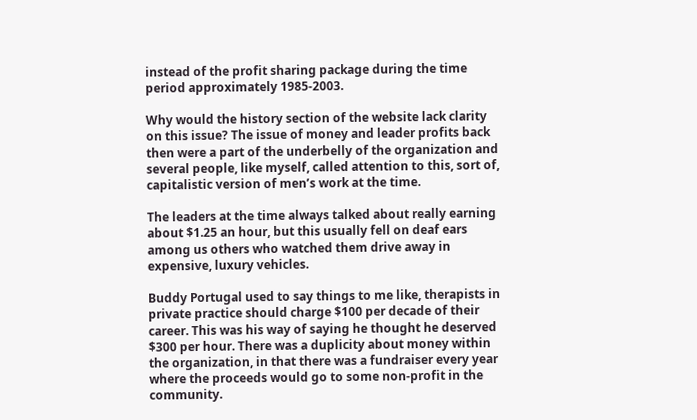instead of the profit sharing package during the time period approximately 1985-2003.

Why would the history section of the website lack clarity on this issue? The issue of money and leader profits back then were a part of the underbelly of the organization and several people, like myself, called attention to this, sort of, capitalistic version of men’s work at the time.

The leaders at the time always talked about really earning about $1.25 an hour, but this usually fell on deaf ears among us others who watched them drive away in expensive, luxury vehicles.

Buddy Portugal used to say things to me like, therapists in private practice should charge $100 per decade of their career. This was his way of saying he thought he deserved $300 per hour. There was a duplicity about money within the organization, in that there was a fundraiser every year where the proceeds would go to some non-profit in the community.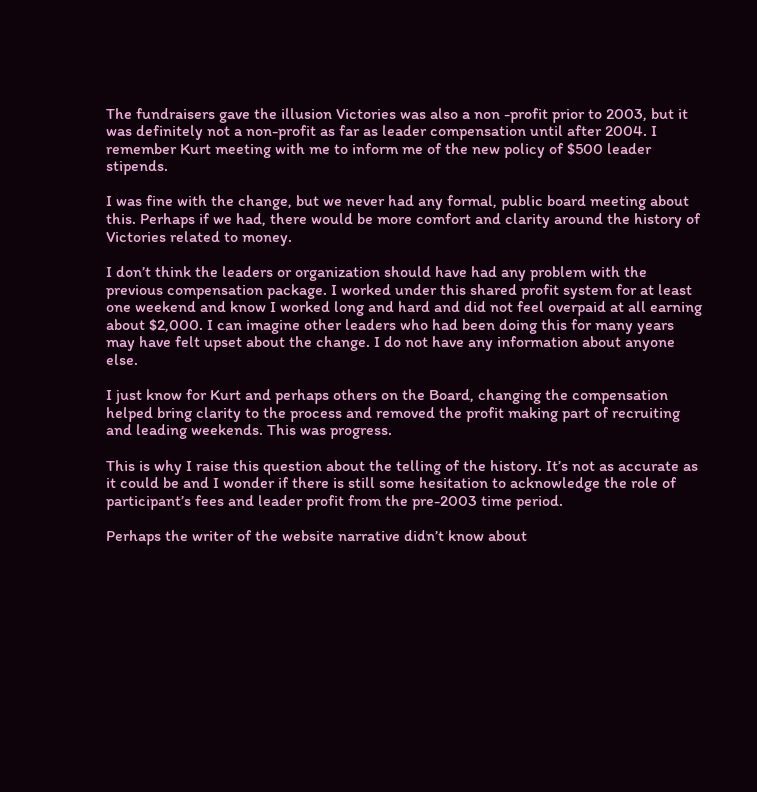The fundraisers gave the illusion Victories was also a non -profit prior to 2003, but it was definitely not a non-profit as far as leader compensation until after 2004. I remember Kurt meeting with me to inform me of the new policy of $500 leader stipends.

I was fine with the change, but we never had any formal, public board meeting about this. Perhaps if we had, there would be more comfort and clarity around the history of Victories related to money.

I don’t think the leaders or organization should have had any problem with the previous compensation package. I worked under this shared profit system for at least one weekend and know I worked long and hard and did not feel overpaid at all earning about $2,000. I can imagine other leaders who had been doing this for many years may have felt upset about the change. I do not have any information about anyone else.

I just know for Kurt and perhaps others on the Board, changing the compensation helped bring clarity to the process and removed the profit making part of recruiting and leading weekends. This was progress.

This is why I raise this question about the telling of the history. It’s not as accurate as it could be and I wonder if there is still some hesitation to acknowledge the role of participant’s fees and leader profit from the pre-2003 time period.

Perhaps the writer of the website narrative didn’t know about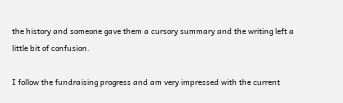the history and someone gave them a cursory summary and the writing left a little bit of confusion.

I follow the fundraising progress and am very impressed with the current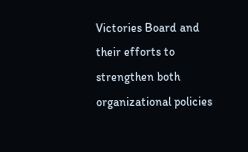Victories Board and their efforts to strengthen both organizational policies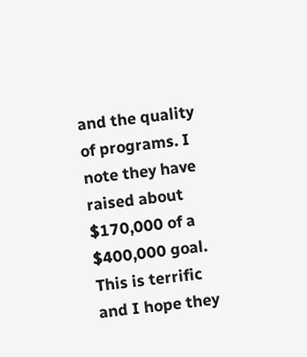and the quality of programs. I note they have raised about $170,000 of a $400,000 goal. This is terrific and I hope they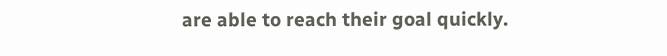are able to reach their goal quickly.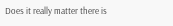Does it really matter there is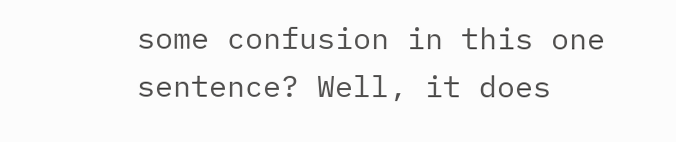some confusion in this one sentence? Well, it does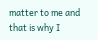matter to me and that is why I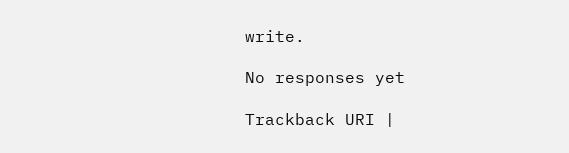write.

No responses yet

Trackback URI |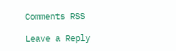Comments RSS

Leave a Reply